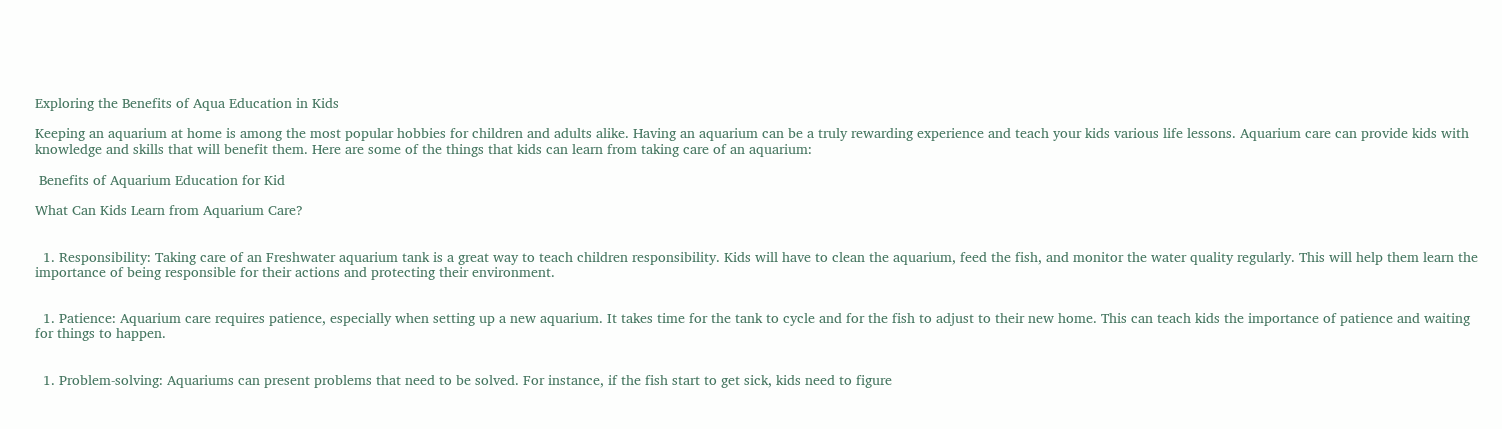Exploring the Benefits of Aqua Education in Kids

Keeping an aquarium at home is among the most popular hobbies for children and adults alike. Having an aquarium can be a truly rewarding experience and teach your kids various life lessons. Aquarium care can provide kids with knowledge and skills that will benefit them. Here are some of the things that kids can learn from taking care of an aquarium:

 Benefits of Aquarium Education for Kid

What Can Kids Learn from Aquarium Care?


  1. Responsibility: Taking care of an Freshwater aquarium tank is a great way to teach children responsibility. Kids will have to clean the aquarium, feed the fish, and monitor the water quality regularly. This will help them learn the importance of being responsible for their actions and protecting their environment.


  1. Patience: Aquarium care requires patience, especially when setting up a new aquarium. It takes time for the tank to cycle and for the fish to adjust to their new home. This can teach kids the importance of patience and waiting for things to happen.


  1. Problem-solving: Aquariums can present problems that need to be solved. For instance, if the fish start to get sick, kids need to figure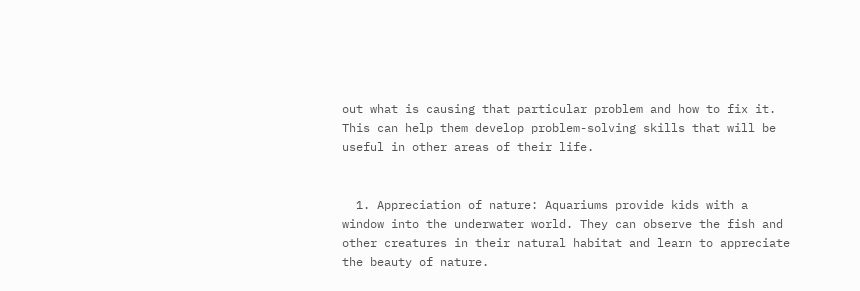out what is causing that particular problem and how to fix it. This can help them develop problem-solving skills that will be useful in other areas of their life.


  1. Appreciation of nature: Aquariums provide kids with a window into the underwater world. They can observe the fish and other creatures in their natural habitat and learn to appreciate the beauty of nature.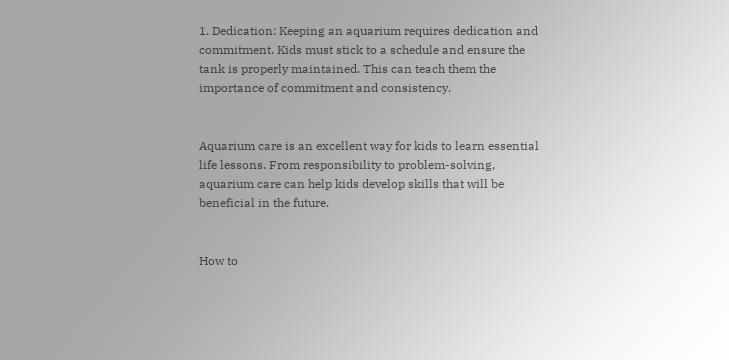1. Dedication: Keeping an aquarium requires dedication and commitment. Kids must stick to a schedule and ensure the tank is properly maintained. This can teach them the importance of commitment and consistency.


Aquarium care is an excellent way for kids to learn essential life lessons. From responsibility to problem-solving, aquarium care can help kids develop skills that will be beneficial in the future.


How to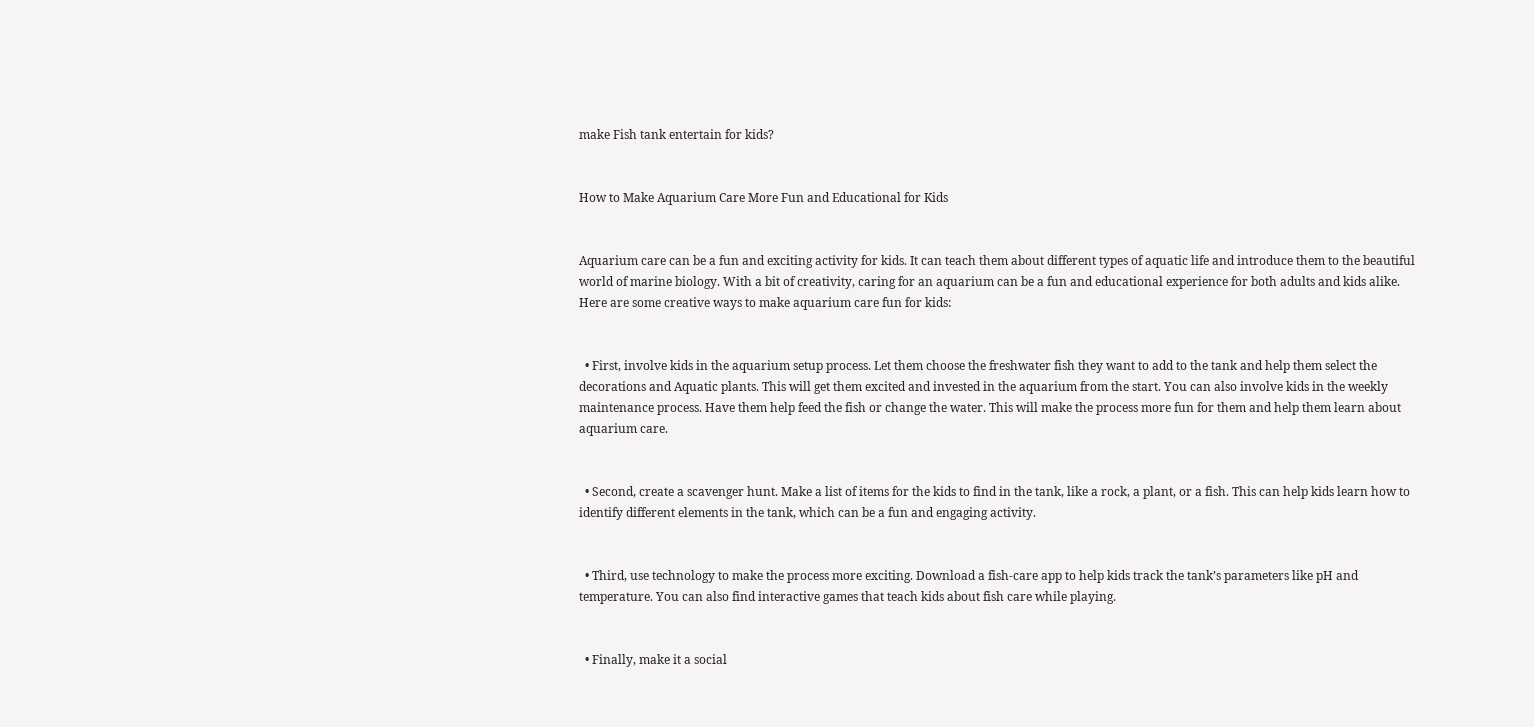make Fish tank entertain for kids?


How to Make Aquarium Care More Fun and Educational for Kids


Aquarium care can be a fun and exciting activity for kids. It can teach them about different types of aquatic life and introduce them to the beautiful world of marine biology. With a bit of creativity, caring for an aquarium can be a fun and educational experience for both adults and kids alike. Here are some creative ways to make aquarium care fun for kids:


  • First, involve kids in the aquarium setup process. Let them choose the freshwater fish they want to add to the tank and help them select the decorations and Aquatic plants. This will get them excited and invested in the aquarium from the start. You can also involve kids in the weekly maintenance process. Have them help feed the fish or change the water. This will make the process more fun for them and help them learn about aquarium care.


  • Second, create a scavenger hunt. Make a list of items for the kids to find in the tank, like a rock, a plant, or a fish. This can help kids learn how to identify different elements in the tank, which can be a fun and engaging activity.


  • Third, use technology to make the process more exciting. Download a fish-care app to help kids track the tank’s parameters like pH and temperature. You can also find interactive games that teach kids about fish care while playing.


  • Finally, make it a social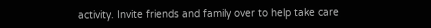activity. Invite friends and family over to help take care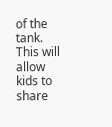of the tank. This will allow kids to share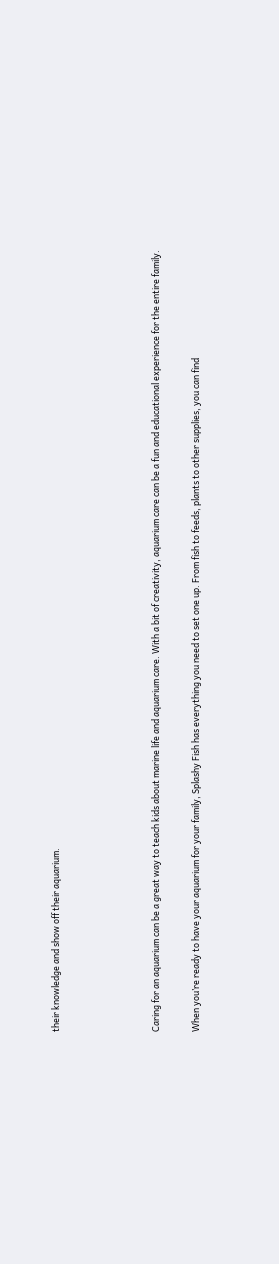their knowledge and show off their aquarium.




Caring for an aquarium can be a great way to teach kids about marine life and aquarium care. With a bit of creativity, aquarium care can be a fun and educational experience for the entire family.

When you’re ready to have your aquarium for your family, Splashy Fish has everything you need to set one up. From fish to feeds, plants to other supplies, you can find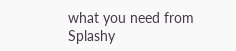what you need from Splashy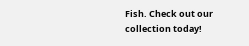Fish. Check out our collection today!